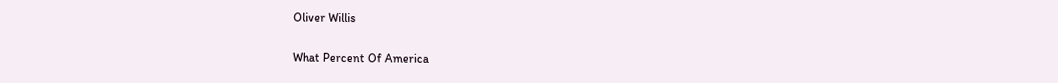Oliver Willis

What Percent Of America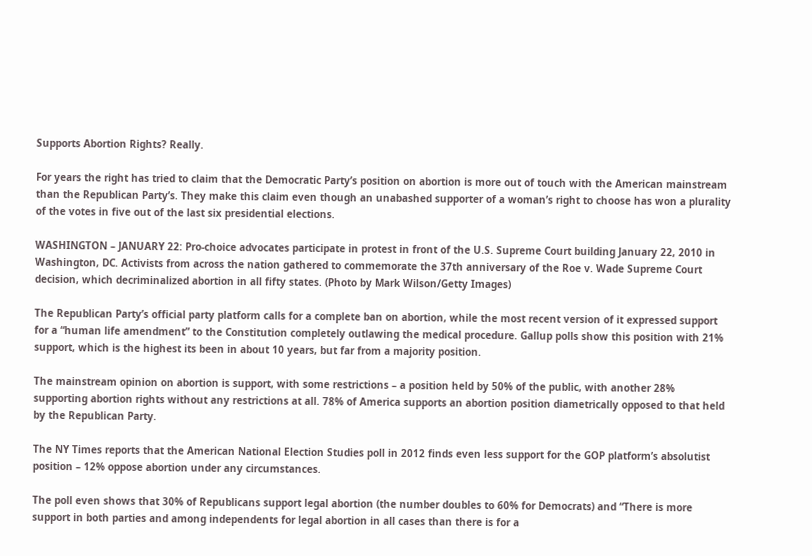Supports Abortion Rights? Really.

For years the right has tried to claim that the Democratic Party’s position on abortion is more out of touch with the American mainstream than the Republican Party’s. They make this claim even though an unabashed supporter of a woman’s right to choose has won a plurality of the votes in five out of the last six presidential elections.

WASHINGTON – JANUARY 22: Pro-choice advocates participate in protest in front of the U.S. Supreme Court building January 22, 2010 in Washington, DC. Activists from across the nation gathered to commemorate the 37th anniversary of the Roe v. Wade Supreme Court decision, which decriminalized abortion in all fifty states. (Photo by Mark Wilson/Getty Images)

The Republican Party’s official party platform calls for a complete ban on abortion, while the most recent version of it expressed support for a “human life amendment” to the Constitution completely outlawing the medical procedure. Gallup polls show this position with 21% support, which is the highest its been in about 10 years, but far from a majority position.

The mainstream opinion on abortion is support, with some restrictions – a position held by 50% of the public, with another 28% supporting abortion rights without any restrictions at all. 78% of America supports an abortion position diametrically opposed to that held by the Republican Party.

The NY Times reports that the American National Election Studies poll in 2012 finds even less support for the GOP platform’s absolutist position – 12% oppose abortion under any circumstances.

The poll even shows that 30% of Republicans support legal abortion (the number doubles to 60% for Democrats) and “There is more support in both parties and among independents for legal abortion in all cases than there is for a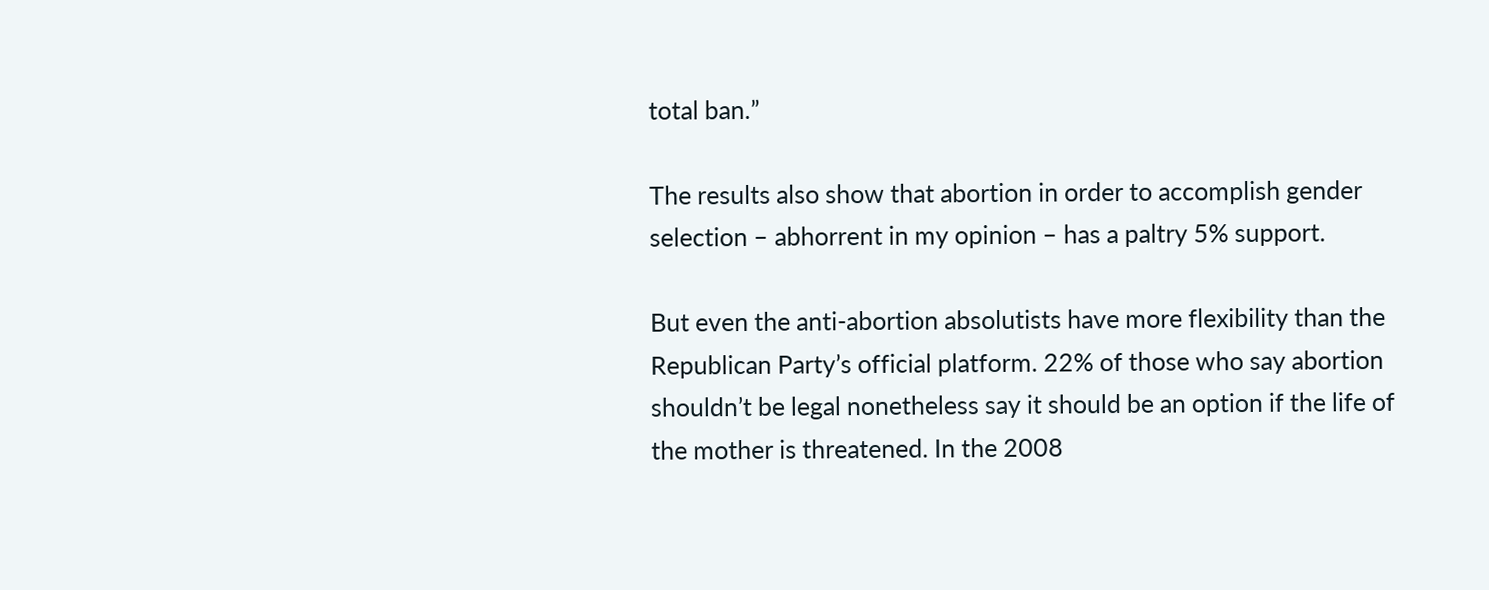total ban.”

The results also show that abortion in order to accomplish gender selection – abhorrent in my opinion – has a paltry 5% support.

But even the anti-abortion absolutists have more flexibility than the Republican Party’s official platform. 22% of those who say abortion shouldn’t be legal nonetheless say it should be an option if the life of the mother is threatened. In the 2008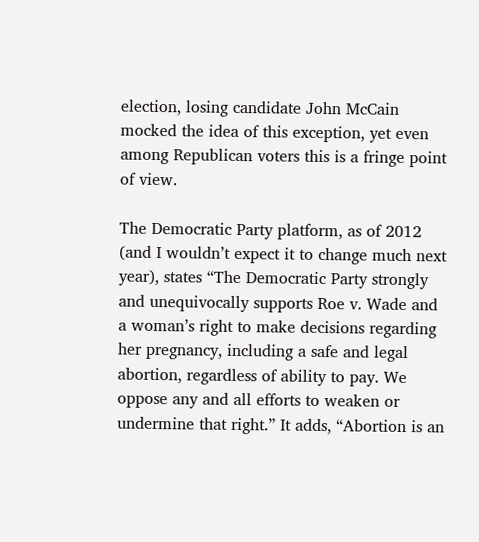election, losing candidate John McCain mocked the idea of this exception, yet even among Republican voters this is a fringe point of view.

The Democratic Party platform, as of 2012 (and I wouldn’t expect it to change much next year), states “The Democratic Party strongly and unequivocally supports Roe v. Wade and a woman’s right to make decisions regarding her pregnancy, including a safe and legal abortion, regardless of ability to pay. We oppose any and all efforts to weaken or undermine that right.” It adds, “Abortion is an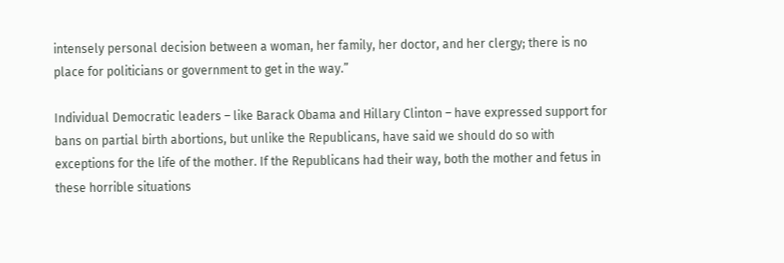intensely personal decision between a woman, her family, her doctor, and her clergy; there is no place for politicians or government to get in the way.”

Individual Democratic leaders – like Barack Obama and Hillary Clinton – have expressed support for bans on partial birth abortions, but unlike the Republicans, have said we should do so with exceptions for the life of the mother. If the Republicans had their way, both the mother and fetus in these horrible situations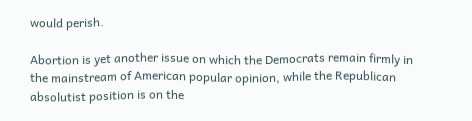would perish.

Abortion is yet another issue on which the Democrats remain firmly in the mainstream of American popular opinion, while the Republican absolutist position is on the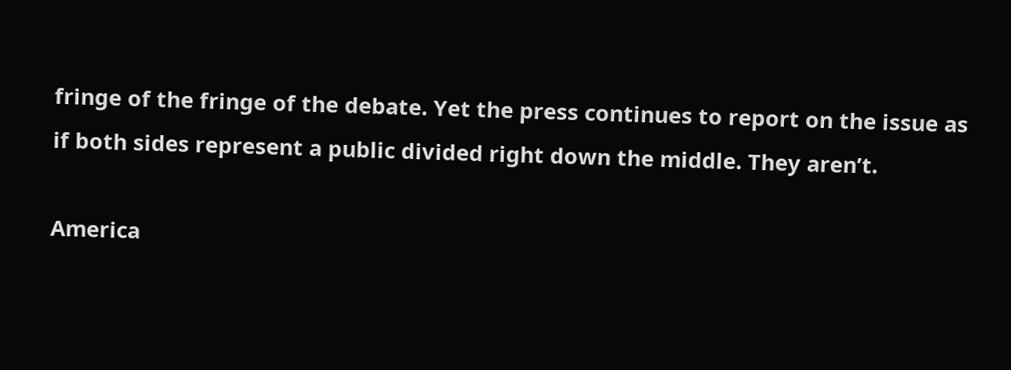fringe of the fringe of the debate. Yet the press continues to report on the issue as if both sides represent a public divided right down the middle. They aren’t.

America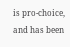is pro-choice, and has been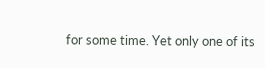for some time. Yet only one of its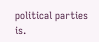political parties is.